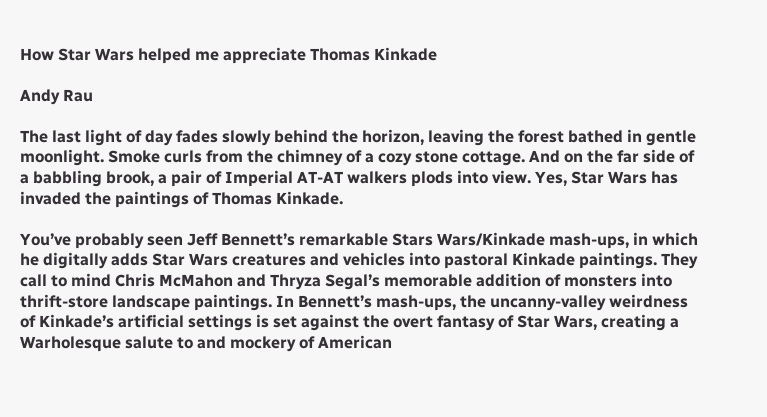How Star Wars helped me appreciate Thomas Kinkade

Andy Rau

The last light of day fades slowly behind the horizon, leaving the forest bathed in gentle moonlight. Smoke curls from the chimney of a cozy stone cottage. And on the far side of a babbling brook, a pair of Imperial AT-AT walkers plods into view. Yes, Star Wars has invaded the paintings of Thomas Kinkade.

You’ve probably seen Jeff Bennett’s remarkable Stars Wars/Kinkade mash-ups, in which he digitally adds Star Wars creatures and vehicles into pastoral Kinkade paintings. They call to mind Chris McMahon and Thryza Segal’s memorable addition of monsters into thrift-store landscape paintings. In Bennett’s mash-ups, the uncanny-valley weirdness of Kinkade’s artificial settings is set against the overt fantasy of Star Wars, creating a Warholesque salute to and mockery of American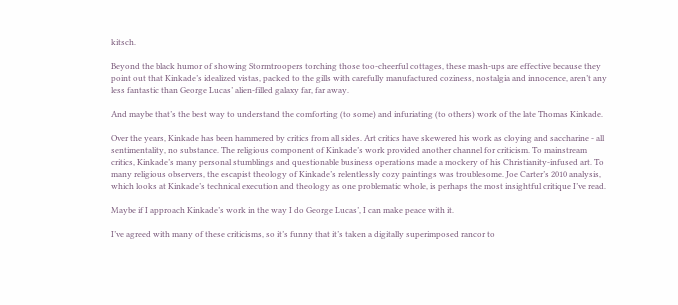kitsch.

Beyond the black humor of showing Stormtroopers torching those too-cheerful cottages, these mash-ups are effective because they point out that Kinkade’s idealized vistas, packed to the gills with carefully manufactured coziness, nostalgia and innocence, aren’t any less fantastic than George Lucas’ alien-filled galaxy far, far away.

And maybe that’s the best way to understand the comforting (to some) and infuriating (to others) work of the late Thomas Kinkade.

Over the years, Kinkade has been hammered by critics from all sides. Art critics have skewered his work as cloying and saccharine - all sentimentality, no substance. The religious component of Kinkade’s work provided another channel for criticism. To mainstream critics, Kinkade’s many personal stumblings and questionable business operations made a mockery of his Christianity-infused art. To many religious observers, the escapist theology of Kinkade’s relentlessly cozy paintings was troublesome. Joe Carter’s 2010 analysis, which looks at Kinkade’s technical execution and theology as one problematic whole, is perhaps the most insightful critique I’ve read.

Maybe if I approach Kinkade’s work in the way I do George Lucas’, I can make peace with it.

I’ve agreed with many of these criticisms, so it’s funny that it’s taken a digitally superimposed rancor to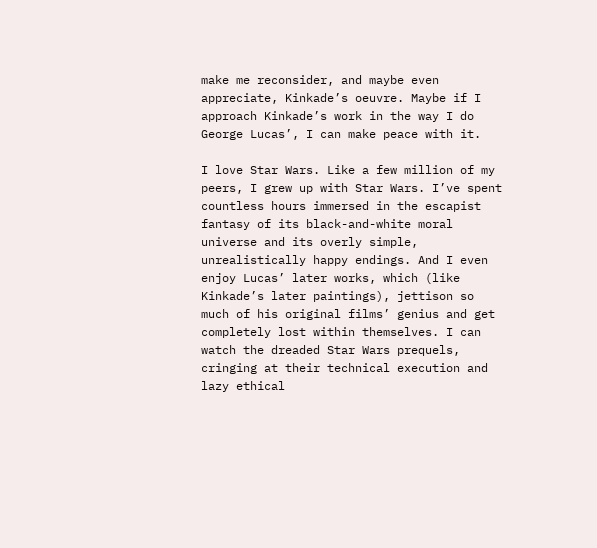make me reconsider, and maybe even appreciate, Kinkade’s oeuvre. Maybe if I approach Kinkade’s work in the way I do George Lucas’, I can make peace with it.

I love Star Wars. Like a few million of my peers, I grew up with Star Wars. I’ve spent countless hours immersed in the escapist fantasy of its black-and-white moral universe and its overly simple, unrealistically happy endings. And I even enjoy Lucas’ later works, which (like Kinkade’s later paintings), jettison so much of his original films’ genius and get completely lost within themselves. I can watch the dreaded Star Wars prequels, cringing at their technical execution and lazy ethical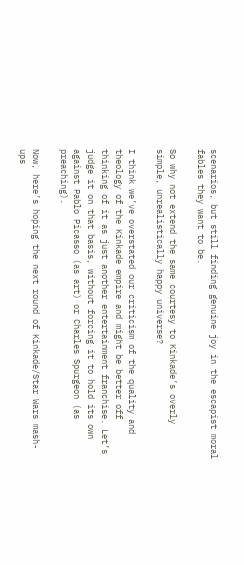scenarios, but still finding genuine joy in the escapist moral fables they want to be.

So why not extend the same courtesy to Kinkade’s overly simple, unrealistically happy universe?

I think we’ve overstated our criticism of the quality and theology of the Kinkade empire and might be better off thinking of it as just another entertainment franchise. Let’s judge it on that basis, without forcing it to hold its own against Pablo Picasso (as art) or Charles Spurgeon (as preaching).

Now, here’s hoping the next round of Kinkade/Star Wars mash-ups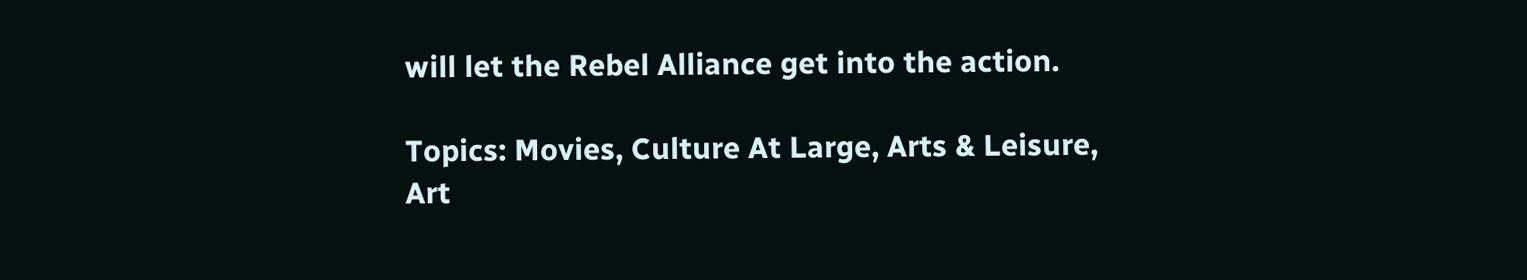will let the Rebel Alliance get into the action.

Topics: Movies, Culture At Large, Arts & Leisure, Art